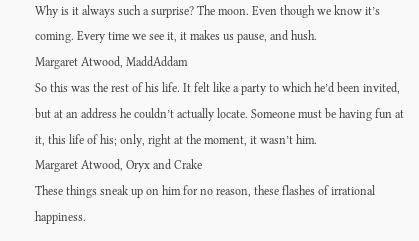Why is it always such a surprise? The moon. Even though we know it’s coming. Every time we see it, it makes us pause, and hush.
Margaret Atwood, MaddAddam
So this was the rest of his life. It felt like a party to which he’d been invited, but at an address he couldn’t actually locate. Someone must be having fun at it, this life of his; only, right at the moment, it wasn’t him.
Margaret Atwood, Oryx and Crake
These things sneak up on him for no reason, these flashes of irrational happiness.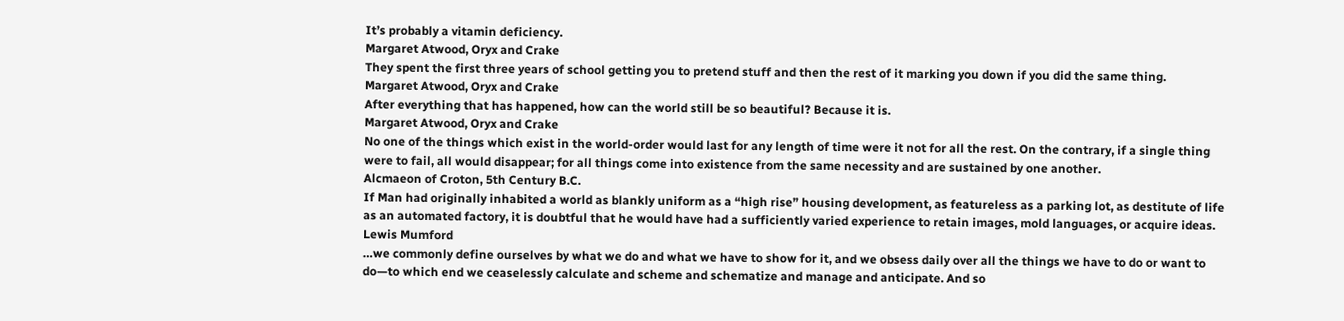It’s probably a vitamin deficiency.
Margaret Atwood, Oryx and Crake
They spent the first three years of school getting you to pretend stuff and then the rest of it marking you down if you did the same thing.
Margaret Atwood, Oryx and Crake
After everything that has happened, how can the world still be so beautiful? Because it is.
Margaret Atwood, Oryx and Crake
No one of the things which exist in the world-order would last for any length of time were it not for all the rest. On the contrary, if a single thing were to fail, all would disappear; for all things come into existence from the same necessity and are sustained by one another.
Alcmaeon of Croton, 5th Century B.C.
If Man had originally inhabited a world as blankly uniform as a “high rise” housing development, as featureless as a parking lot, as destitute of life as an automated factory, it is doubtful that he would have had a sufficiently varied experience to retain images, mold languages, or acquire ideas.
Lewis Mumford
…we commonly define ourselves by what we do and what we have to show for it, and we obsess daily over all the things we have to do or want to do—to which end we ceaselessly calculate and scheme and schematize and manage and anticipate. And so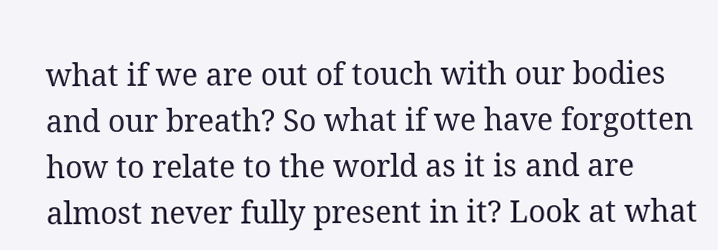what if we are out of touch with our bodies and our breath? So what if we have forgotten how to relate to the world as it is and are almost never fully present in it? Look at what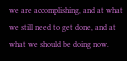we are accomplishing, and at what we still need to get done, and at what we should be doing now.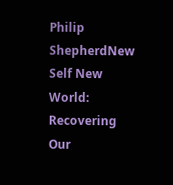Philip ShepherdNew Self New World: Recovering Our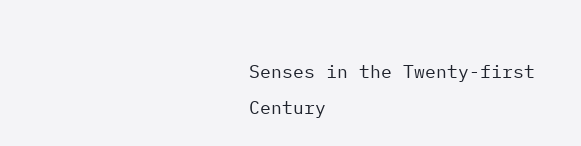Senses in the Twenty-first Century